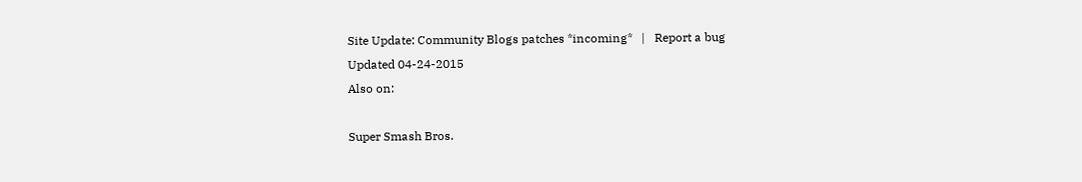Site Update: Community Blogs patches *incoming*   |   Report a bug
Updated 04-24-2015
Also on:

Super Smash Bros.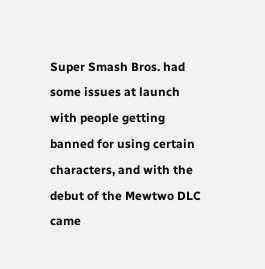Super Smash Bros. had some issues at launch with people getting banned for using certain characters, and with the debut of the Mewtwo DLC came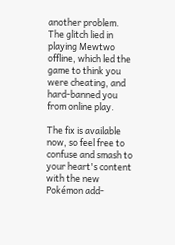another problem. The glitch lied in playing Mewtwo offline, which led the game to think you were cheating, and hard-banned you from online play.

The fix is available now, so feel free to confuse and smash to your heart's content with the new Pokémon add-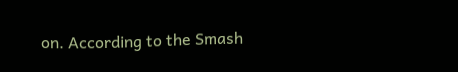on. According to the Smash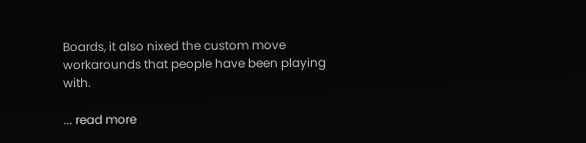Boards, it also nixed the custom move workarounds that people have been playing with.

... read more